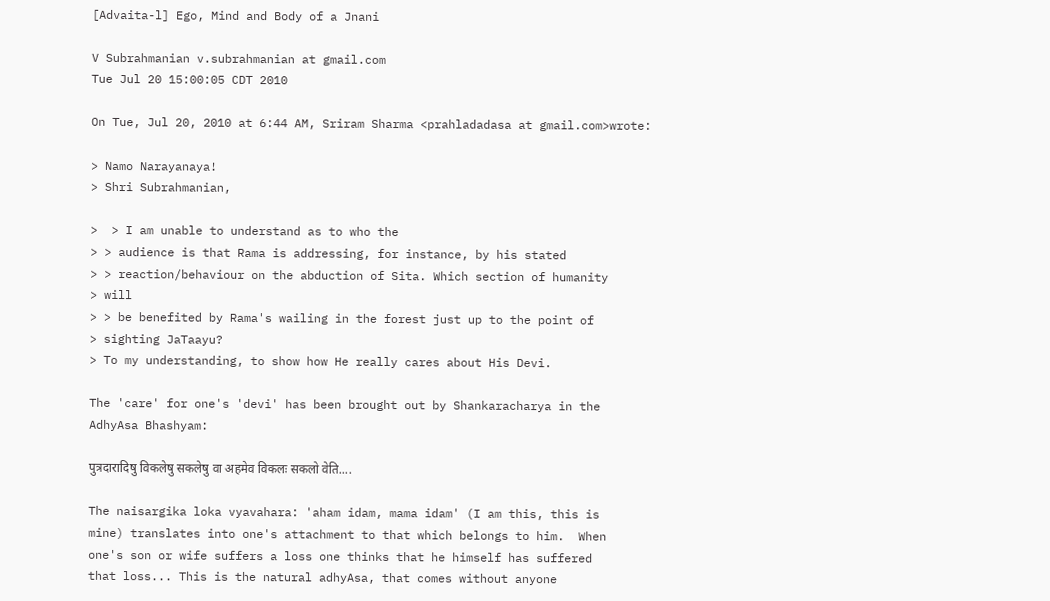[Advaita-l] Ego, Mind and Body of a Jnani

V Subrahmanian v.subrahmanian at gmail.com
Tue Jul 20 15:00:05 CDT 2010

On Tue, Jul 20, 2010 at 6:44 AM, Sriram Sharma <prahladadasa at gmail.com>wrote:

> Namo Narayanaya!
> Shri Subrahmanian,

>  > I am unable to understand as to who the
> > audience is that Rama is addressing, for instance, by his stated
> > reaction/behaviour on the abduction of Sita. Which section of humanity
> will
> > be benefited by Rama's wailing in the forest just up to the point of
> sighting JaTaayu?
> To my understanding, to show how He really cares about His Devi.

The 'care' for one's 'devi' has been brought out by Shankaracharya in the
AdhyAsa Bhashyam:

पुत्रदारादिषु विकलेषु सकलेषु वा अहमेव विकलः सकलो वेति....

The naisargika loka vyavahara: 'aham idam, mama idam' (I am this, this is
mine) translates into one's attachment to that which belongs to him.  When
one's son or wife suffers a loss one thinks that he himself has suffered
that loss... This is the natural adhyAsa, that comes without anyone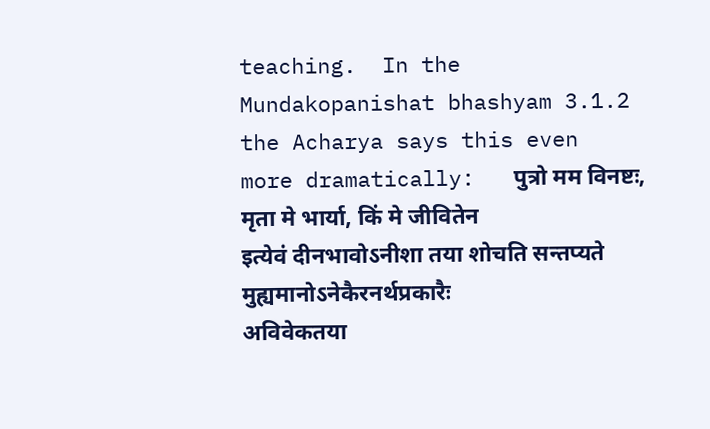teaching.  In the Mundakopanishat bhashyam 3.1.2 the Acharya says this even
more dramatically:   पुत्रो मम विनष्टः, मृता मे भार्या, किं मे जीवितेन
इत्येवं दीनभावोऽनीशा तया शोचति सन्तप्यते मुह्यमानोऽनेकैरनर्थप्रकारैः
अविवेकतया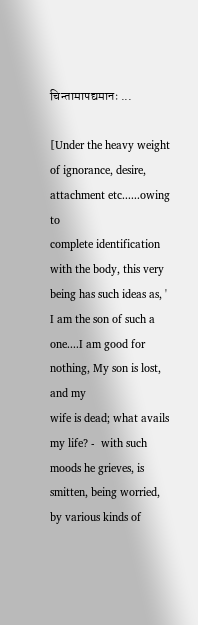चिन्तामापद्यमानः ...

[Under the heavy weight of ignorance, desire, attachment etc......owing to
complete identification with the body, this very being has such ideas as, '
I am the son of such a one....I am good for nothing, My son is lost, and my
wife is dead; what avails my life? -  with such moods he grieves, is
smitten, being worried, by various kinds of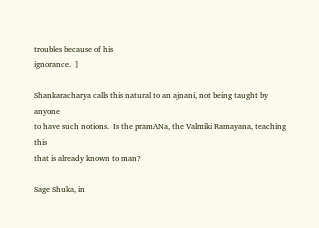troubles because of his
ignorance.  ]

Shankaracharya calls this natural to an ajnani, not being taught by anyone
to have such notions.  Is the pramANa, the Valmiki Ramayana, teaching this
that is already known to man?

Sage Shuka, in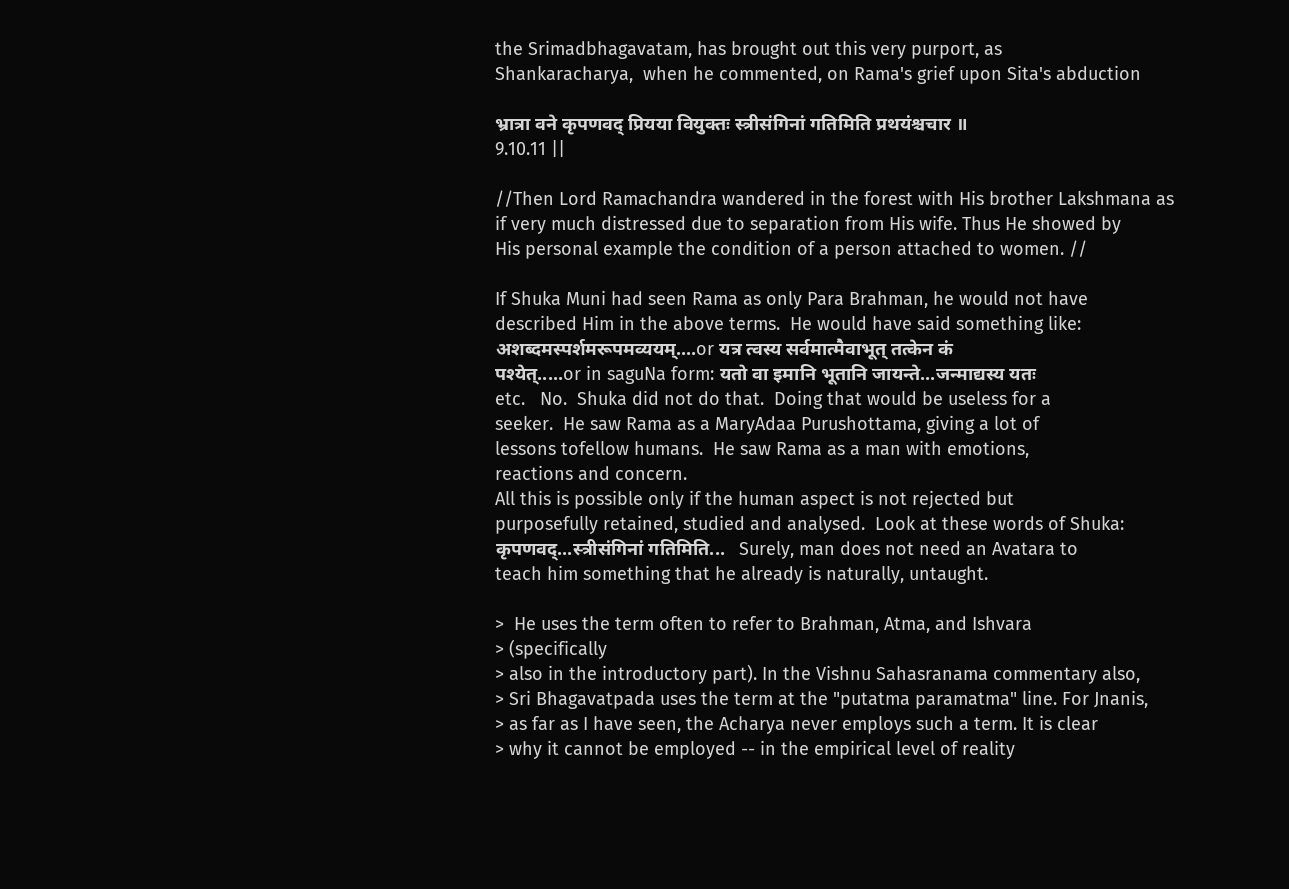the Srimadbhagavatam, has brought out this very purport, as
Shankaracharya,  when he commented, on Rama's grief upon Sita's abduction

भ्रात्रा वने कृपणवद् प्रियया वियुक्तः स्त्रीसंगिनां गतिमिति प्रथयंश्चचार ॥
9.10.11 ||

//Then Lord Ramachandra wandered in the forest with His brother Lakshmana as
if very much distressed due to separation from His wife. Thus He showed by
His personal example the condition of a person attached to women. //

If Shuka Muni had seen Rama as only Para Brahman, he would not have
described Him in the above terms.  He would have said something like:
अशब्दमस्पर्शमरूपमव्ययम्....or यत्र त्वस्य सर्वमात्मैवाभूत् तत्केन कं
पश्येत्.....or in saguNa form: यतो वा इमानि भूतानि जायन्ते...जन्माद्यस्य यतः
etc.   No.  Shuka did not do that.  Doing that would be useless for a
seeker.  He saw Rama as a MaryAdaa Purushottama, giving a lot of
lessons tofellow humans.  He saw Rama as a man with emotions,
reactions and concern.
All this is possible only if the human aspect is not rejected but
purposefully retained, studied and analysed.  Look at these words of Shuka:
कृपणवद्...स्त्रीसंगिनां गतिमिति...   Surely, man does not need an Avatara to
teach him something that he already is naturally, untaught.

>  He uses the term often to refer to Brahman, Atma, and Ishvara
> (specifically
> also in the introductory part). In the Vishnu Sahasranama commentary also,
> Sri Bhagavatpada uses the term at the "putatma paramatma" line. For Jnanis,
> as far as I have seen, the Acharya never employs such a term. It is clear
> why it cannot be employed -- in the empirical level of reality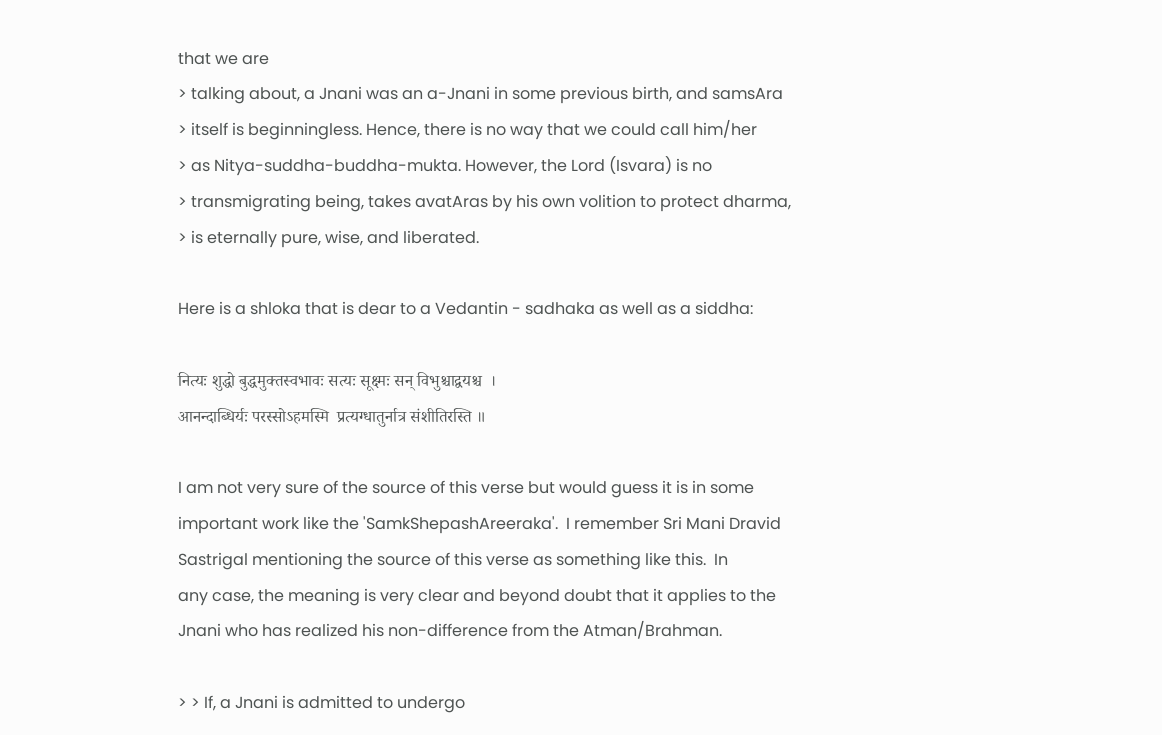that we are
> talking about, a Jnani was an a-Jnani in some previous birth, and samsAra
> itself is beginningless. Hence, there is no way that we could call him/her
> as Nitya-suddha-buddha-mukta. However, the Lord (Isvara) is no
> transmigrating being, takes avatAras by his own volition to protect dharma,
> is eternally pure, wise, and liberated.

Here is a shloka that is dear to a Vedantin - sadhaka as well as a siddha:

नित्यः शुद्धो बुद्धमुक्तस्वभावः सत्यः सूक्ष्मः सन् विभुश्चाद्वयश्च  ।
आनन्दाब्धिर्यः परस्सोऽहमस्मि  प्रत्यग्धातुर्नात्र संशीतिरस्ति ॥

I am not very sure of the source of this verse but would guess it is in some
important work like the 'SamkShepashAreeraka'.  I remember Sri Mani Dravid
Sastrigal mentioning the source of this verse as something like this.  In
any case, the meaning is very clear and beyond doubt that it applies to the
Jnani who has realized his non-difference from the Atman/Brahman.

> > If, a Jnani is admitted to undergo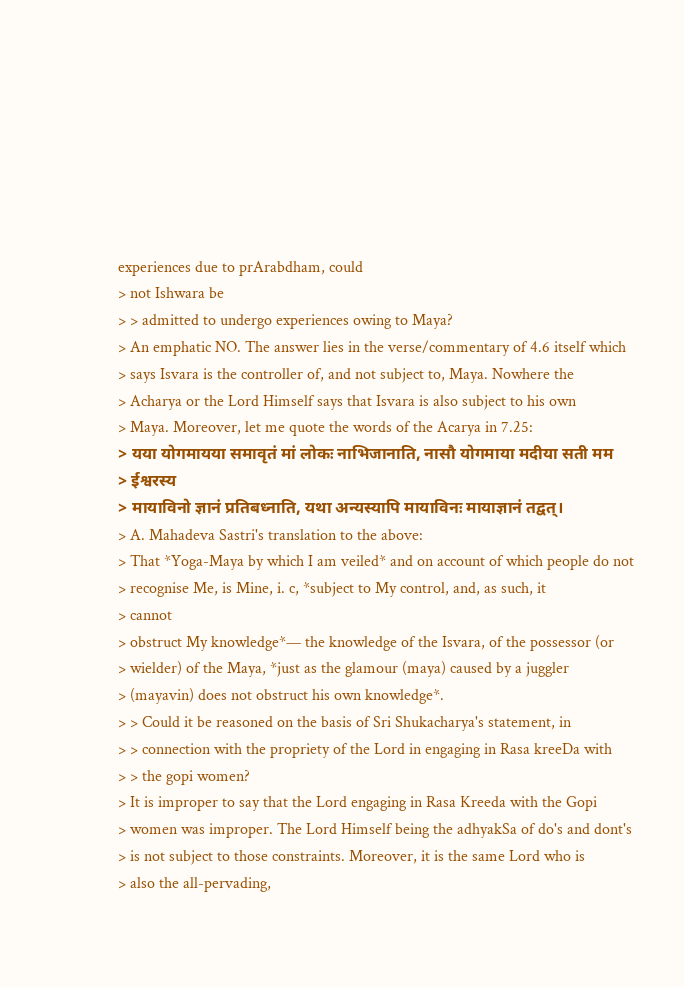experiences due to prArabdham, could
> not Ishwara be
> > admitted to undergo experiences owing to Maya?
> An emphatic NO. The answer lies in the verse/commentary of 4.6 itself which
> says Isvara is the controller of, and not subject to, Maya. Nowhere the
> Acharya or the Lord Himself says that Isvara is also subject to his own
> Maya. Moreover, let me quote the words of the Acarya in 7.25:
> यया योगमायया समावृतं मां लोकः नाभिजानाति, नासौ योगमाया मदीया सती मम
> ईश्वरस्य
> मायाविनो ज्ञानं प्रतिबध्नाति, यथा अन्यस्यापि मायाविनः मायाज्ञानं तद्वत्।
> A. Mahadeva Sastri's translation to the above:
> That *Yoga-Maya by which I am veiled* and on account of which people do not
> recognise Me, is Mine, i. c, *subject to My control, and, as such, it
> cannot
> obstruct My knowledge*— the knowledge of the Isvara, of the possessor (or
> wielder) of the Maya, *just as the glamour (maya) caused by a juggler
> (mayavin) does not obstruct his own knowledge*.
> > Could it be reasoned on the basis of Sri Shukacharya's statement, in
> > connection with the propriety of the Lord in engaging in Rasa kreeDa with
> > the gopi women?
> It is improper to say that the Lord engaging in Rasa Kreeda with the Gopi
> women was improper. The Lord Himself being the adhyakSa of do's and dont's
> is not subject to those constraints. Moreover, it is the same Lord who is
> also the all-pervading,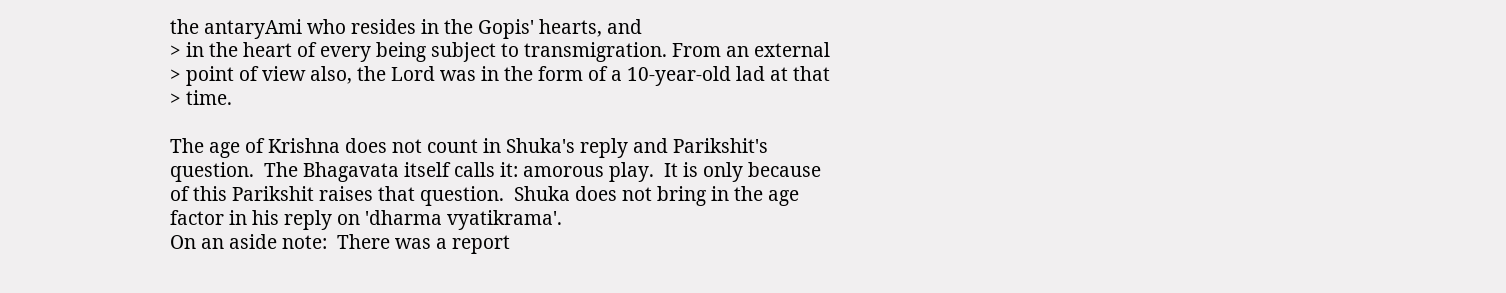the antaryAmi who resides in the Gopis' hearts, and
> in the heart of every being subject to transmigration. From an external
> point of view also, the Lord was in the form of a 10-year-old lad at that
> time.

The age of Krishna does not count in Shuka's reply and Parikshit's
question.  The Bhagavata itself calls it: amorous play.  It is only because
of this Parikshit raises that question.  Shuka does not bring in the age
factor in his reply on 'dharma vyatikrama'.
On an aside note:  There was a report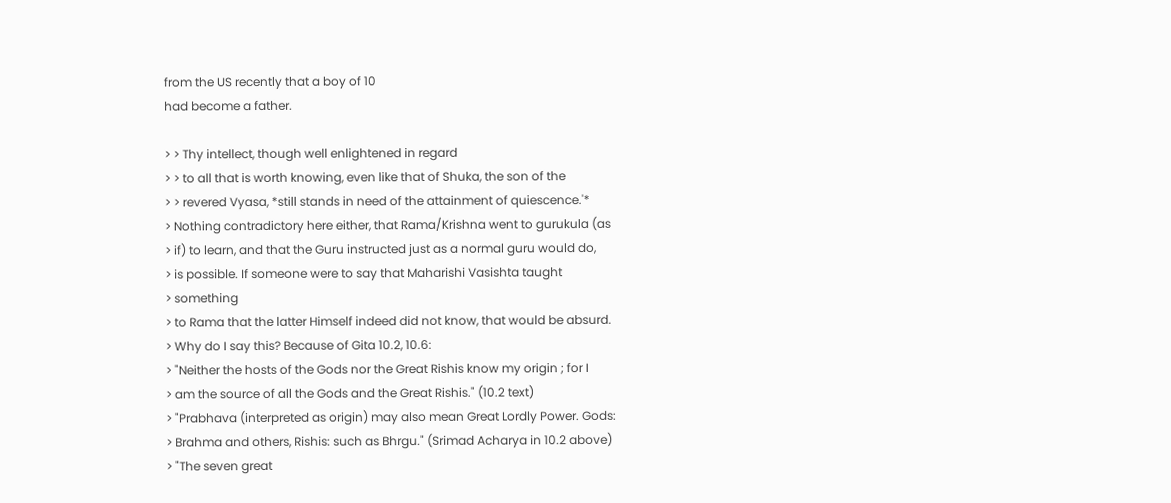from the US recently that a boy of 10
had become a father.

> > Thy intellect, though well enlightened in regard
> > to all that is worth knowing, even like that of Shuka, the son of the
> > revered Vyasa, *still stands in need of the attainment of quiescence.'*
> Nothing contradictory here either, that Rama/Krishna went to gurukula (as
> if) to learn, and that the Guru instructed just as a normal guru would do,
> is possible. If someone were to say that Maharishi Vasishta taught
> something
> to Rama that the latter Himself indeed did not know, that would be absurd.
> Why do I say this? Because of Gita 10.2, 10.6:
> "Neither the hosts of the Gods nor the Great Rishis know my origin ; for I
> am the source of all the Gods and the Great Rishis." (10.2 text)
> "Prabhava (interpreted as origin) may also mean Great Lordly Power. Gods:
> Brahma and others, Rishis: such as Bhrgu." (Srimad Acharya in 10.2 above)
> "The seven great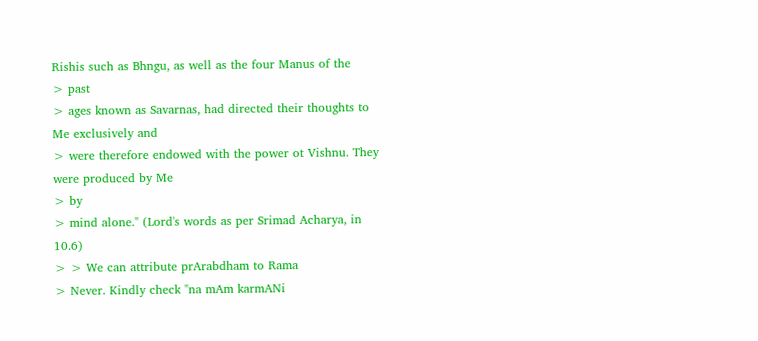Rishis such as Bhngu, as well as the four Manus of the
> past
> ages known as Savarnas, had directed their thoughts to Me exclusively and
> were therefore endowed with the power ot Vishnu. They were produced by Me
> by
> mind alone." (Lord's words as per Srimad Acharya, in 10.6)
> > We can attribute prArabdham to Rama
> Never. Kindly check "na mAm karmANi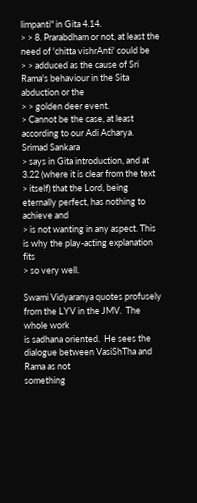limpanti" in Gita 4.14.
> > 8. Prarabdham or not, at least the need of 'chitta vishrAnti' could be
> > adduced as the cause of Sri Rama's behaviour in the Sita abduction or the
> > golden deer event.
> Cannot be the case, at least according to our Adi Acharya. Srimad Sankara
> says in Gita introduction, and at 3.22 (where it is clear from the text
> itself) that the Lord, being eternally perfect, has nothing to achieve and
> is not wanting in any aspect. This is why the play-acting explanation fits
> so very well.

Swami Vidyaranya quotes profusely from the LYV in the JMV.  The whole work
is sadhana oriented.  He sees the dialogue between VasiShTha and Rama as not
something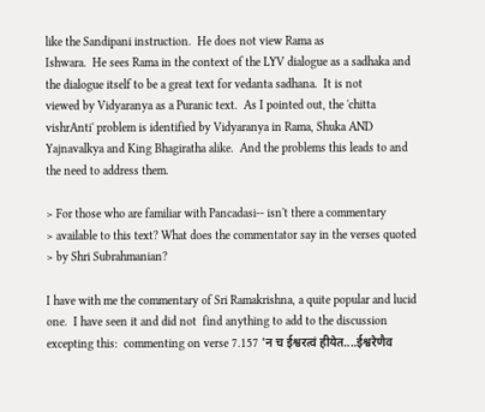like the Sandipani instruction.  He does not view Rama as
Ishwara.  He sees Rama in the context of the LYV dialogue as a sadhaka and
the dialogue itself to be a great text for vedanta sadhana.  It is not
viewed by Vidyaranya as a Puranic text.  As I pointed out, the 'chitta
vishrAnti' problem is identified by Vidyaranya in Rama, Shuka AND
Yajnavalkya and King Bhagiratha alike.  And the problems this leads to and
the need to address them.

> For those who are familiar with Pancadasi-- isn't there a commentary
> available to this text? What does the commentator say in the verses quoted
> by Shri Subrahmanian?

I have with me the commentary of Sri Ramakrishna, a quite popular and lucid
one.  I have seen it and did not  find anything to add to the discussion
excepting this:  commenting on verse 7.157 'न च ईश्वरत्वं हीयेत....ईश्वरेणैव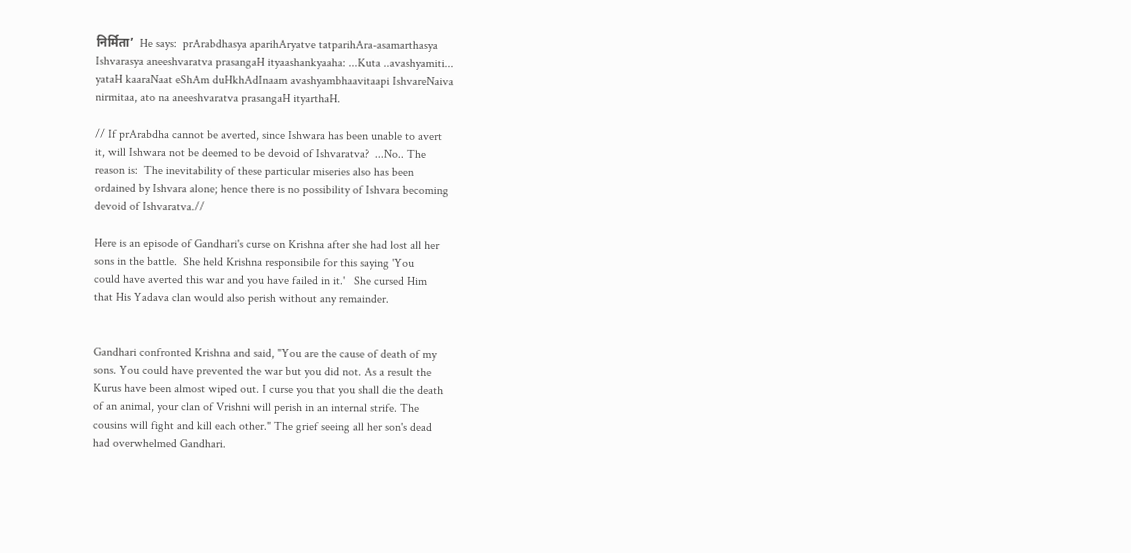निर्मिता’  He says:  prArabdhasya aparihAryatve tatparihAra-asamarthasya
Ishvarasya aneeshvaratva prasangaH ityaashankyaaha: ...Kuta ..avashyamiti...
yataH kaaraNaat eShAm duHkhAdInaam avashyambhaavitaapi IshvareNaiva
nirmitaa, ato na aneeshvaratva prasangaH ityarthaH.

// If prArabdha cannot be averted, since Ishwara has been unable to avert
it, will Ishwara not be deemed to be devoid of Ishvaratva?  ...No.. The
reason is:  The inevitability of these particular miseries also has been
ordained by Ishvara alone; hence there is no possibility of Ishvara becoming
devoid of Ishvaratva.//

Here is an episode of Gandhari's curse on Krishna after she had lost all her
sons in the battle.  She held Krishna responsibile for this saying 'You
could have averted this war and you have failed in it.'   She cursed Him
that His Yadava clan would also perish without any remainder.


Gandhari confronted Krishna and said, "You are the cause of death of my
sons. You could have prevented the war but you did not. As a result the
Kurus have been almost wiped out. I curse you that you shall die the death
of an animal, your clan of Vrishni will perish in an internal strife. The
cousins will fight and kill each other." The grief seeing all her son's dead
had overwhelmed Gandhari.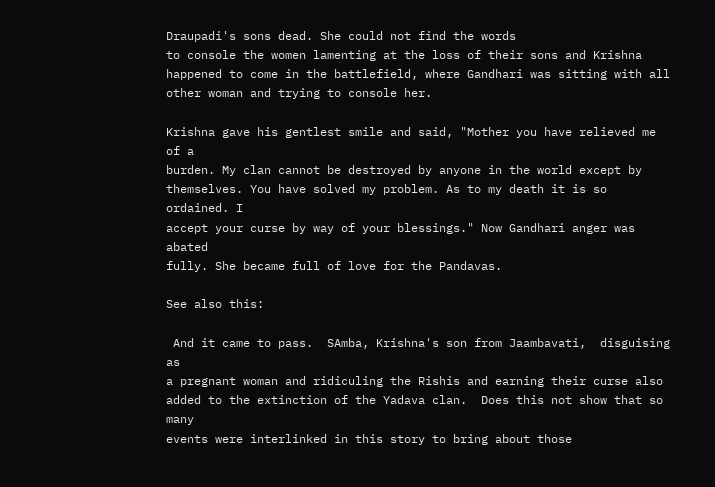Draupadi's sons dead. She could not find the words
to console the women lamenting at the loss of their sons and Krishna
happened to come in the battlefield, where Gandhari was sitting with all
other woman and trying to console her.

Krishna gave his gentlest smile and said, "Mother you have relieved me of a
burden. My clan cannot be destroyed by anyone in the world except by
themselves. You have solved my problem. As to my death it is so ordained. I
accept your curse by way of your blessings." Now Gandhari anger was abated
fully. She became full of love for the Pandavas.

See also this:

 And it came to pass.  SAmba, Krishna's son from Jaambavati,  disguising as
a pregnant woman and ridiculing the Rishis and earning their curse also
added to the extinction of the Yadava clan.  Does this not show that so many
events were interlinked in this story to bring about those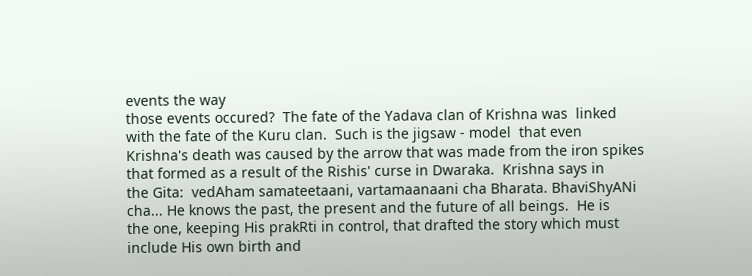events the way
those events occured?  The fate of the Yadava clan of Krishna was  linked
with the fate of the Kuru clan.  Such is the jigsaw - model  that even
Krishna's death was caused by the arrow that was made from the iron spikes
that formed as a result of the Rishis' curse in Dwaraka.  Krishna says in
the Gita:  vedAham samateetaani, vartamaanaani cha Bharata. BhaviShyANi
cha... He knows the past, the present and the future of all beings.  He is
the one, keeping His prakRti in control, that drafted the story which must
include His own birth and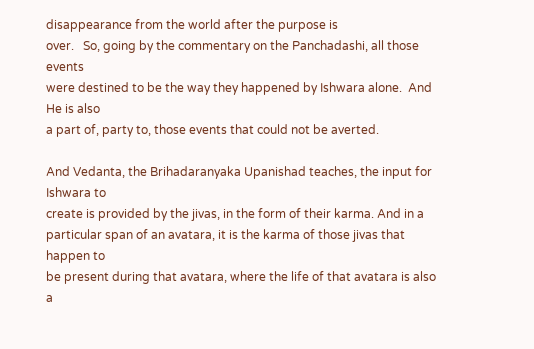disappearance from the world after the purpose is
over.   So, going by the commentary on the Panchadashi, all those events
were destined to be the way they happened by Ishwara alone.  And He is also
a part of, party to, those events that could not be averted.

And Vedanta, the Brihadaranyaka Upanishad teaches, the input for Ishwara to
create is provided by the jivas, in the form of their karma. And in a
particular span of an avatara, it is the karma of those jivas that happen to
be present during that avatara, where the life of that avatara is also a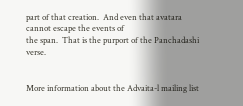part of that creation.  And even that avatara cannot escape the events of
the span.  That is the purport of the Panchadashi verse.


More information about the Advaita-l mailing list